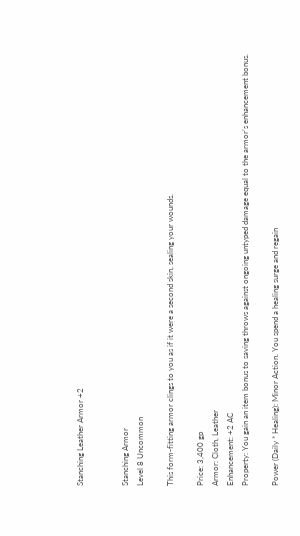Stanching Leather Armor +2


Stanching Armor
Level 8 Uncommon

This form-fitting armor clings to you as if it were a second skin, sealing your wounds.

Price: 3,400 gp
Armor: Cloth, Leather
Enhancement: +2 AC
Property: You gain an item bonus to saving throws against ongoing untyped damage equal to the armor’s enhancement bonus.

Power (Daily * Healing): Minor Action. You spend a healing surge and regain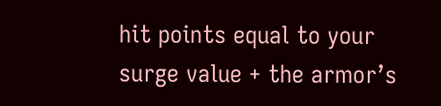hit points equal to your surge value + the armor’s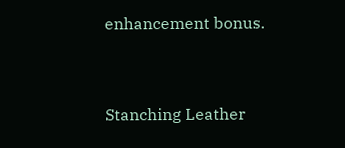enhancement bonus.


Stanching Leather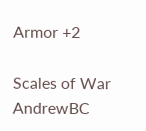Armor +2

Scales of War AndrewBC